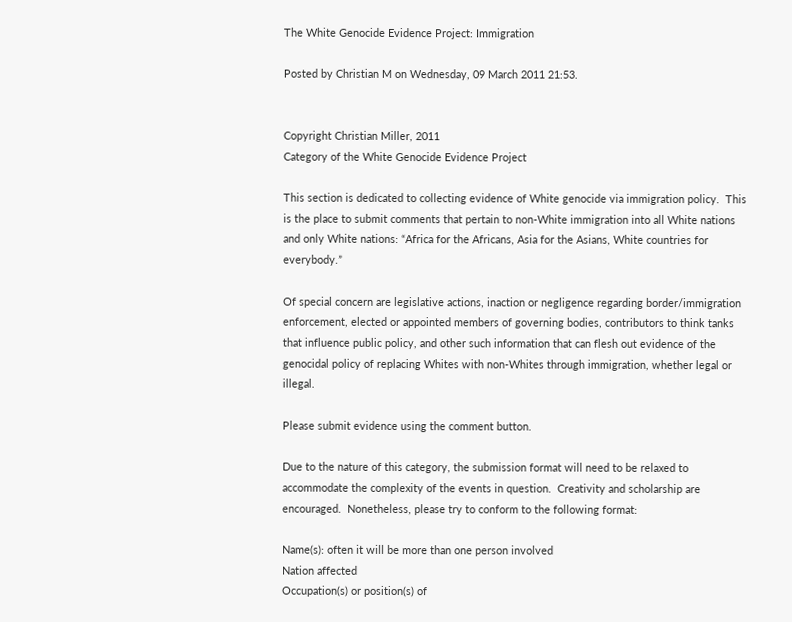The White Genocide Evidence Project: Immigration

Posted by Christian M on Wednesday, 09 March 2011 21:53.


Copyright Christian Miller, 2011
Category of the White Genocide Evidence Project

This section is dedicated to collecting evidence of White genocide via immigration policy.  This is the place to submit comments that pertain to non-White immigration into all White nations and only White nations: “Africa for the Africans, Asia for the Asians, White countries for everybody.”

Of special concern are legislative actions, inaction or negligence regarding border/immigration enforcement, elected or appointed members of governing bodies, contributors to think tanks that influence public policy, and other such information that can flesh out evidence of the genocidal policy of replacing Whites with non-Whites through immigration, whether legal or illegal.

Please submit evidence using the comment button.

Due to the nature of this category, the submission format will need to be relaxed to accommodate the complexity of the events in question.  Creativity and scholarship are encouraged.  Nonetheless, please try to conform to the following format:

Name(s): often it will be more than one person involved
Nation affected
Occupation(s) or position(s) of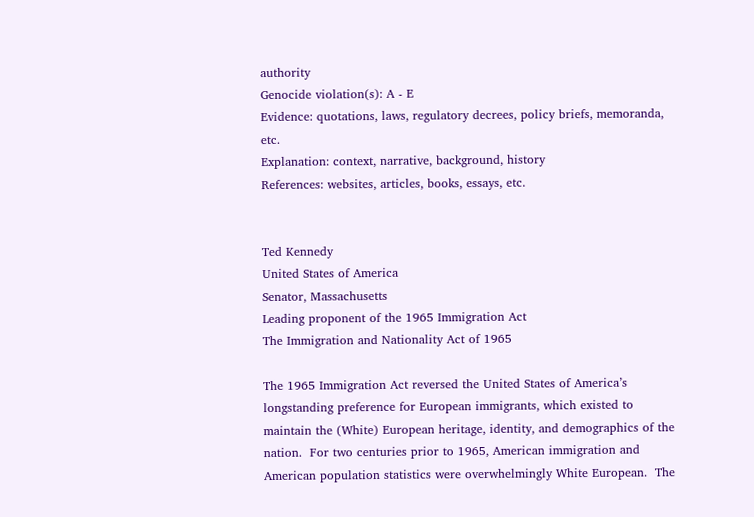authority
Genocide violation(s): A - E
Evidence: quotations, laws, regulatory decrees, policy briefs, memoranda, etc.
Explanation: context, narrative, background, history
References: websites, articles, books, essays, etc.


Ted Kennedy
United States of America
Senator, Massachusetts
Leading proponent of the 1965 Immigration Act
The Immigration and Nationality Act of 1965

The 1965 Immigration Act reversed the United States of America’s longstanding preference for European immigrants, which existed to maintain the (White) European heritage, identity, and demographics of the nation.  For two centuries prior to 1965, American immigration and American population statistics were overwhelmingly White European.  The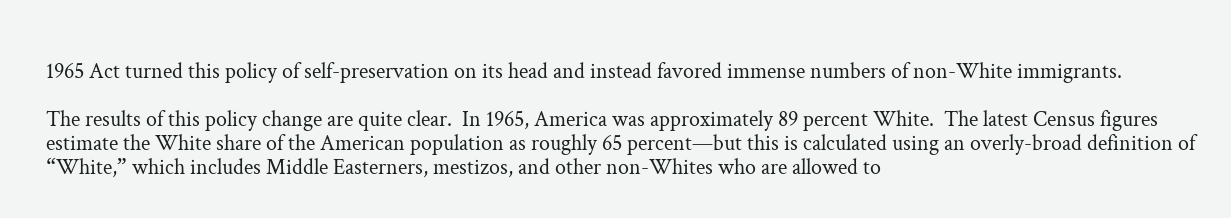1965 Act turned this policy of self-preservation on its head and instead favored immense numbers of non-White immigrants.

The results of this policy change are quite clear.  In 1965, America was approximately 89 percent White.  The latest Census figures estimate the White share of the American population as roughly 65 percent—but this is calculated using an overly-broad definition of “White,” which includes Middle Easterners, mestizos, and other non-Whites who are allowed to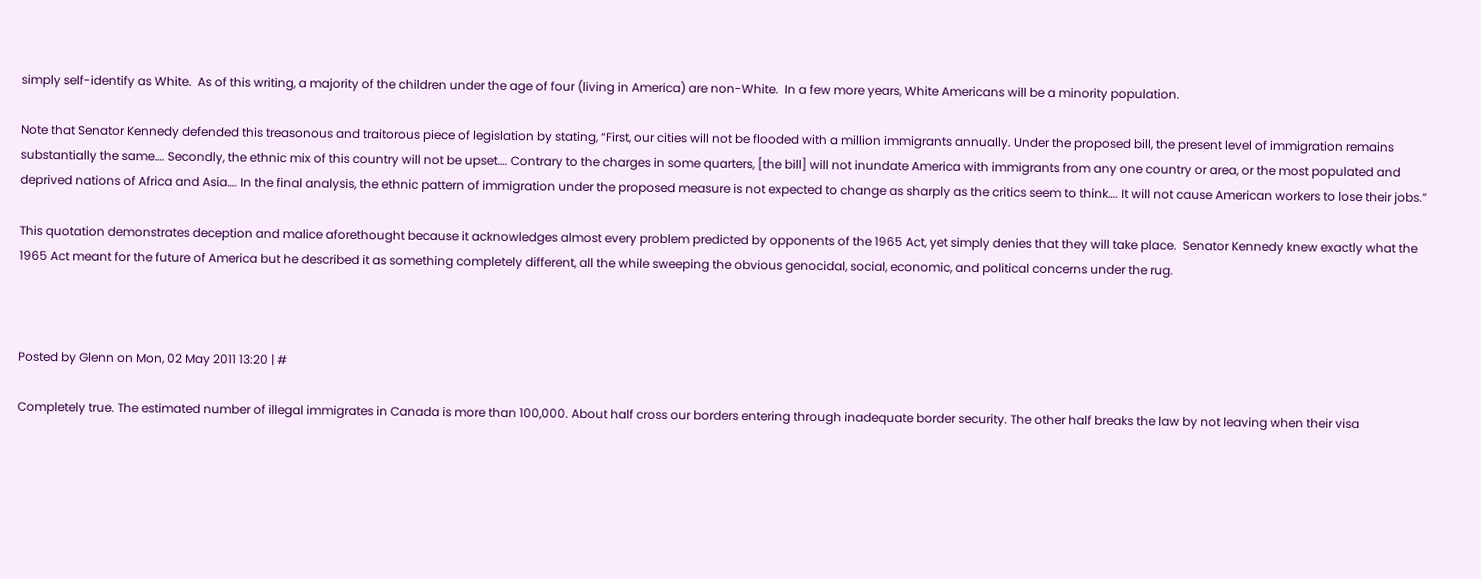simply self-identify as White.  As of this writing, a majority of the children under the age of four (living in America) are non-White.  In a few more years, White Americans will be a minority population.

Note that Senator Kennedy defended this treasonous and traitorous piece of legislation by stating, “First, our cities will not be flooded with a million immigrants annually. Under the proposed bill, the present level of immigration remains substantially the same…. Secondly, the ethnic mix of this country will not be upset…. Contrary to the charges in some quarters, [the bill] will not inundate America with immigrants from any one country or area, or the most populated and deprived nations of Africa and Asia…. In the final analysis, the ethnic pattern of immigration under the proposed measure is not expected to change as sharply as the critics seem to think…. It will not cause American workers to lose their jobs.”

This quotation demonstrates deception and malice aforethought because it acknowledges almost every problem predicted by opponents of the 1965 Act, yet simply denies that they will take place.  Senator Kennedy knew exactly what the 1965 Act meant for the future of America but he described it as something completely different, all the while sweeping the obvious genocidal, social, economic, and political concerns under the rug.



Posted by Glenn on Mon, 02 May 2011 13:20 | #

Completely true. The estimated number of illegal immigrates in Canada is more than 100,000. About half cross our borders entering through inadequate border security. The other half breaks the law by not leaving when their visa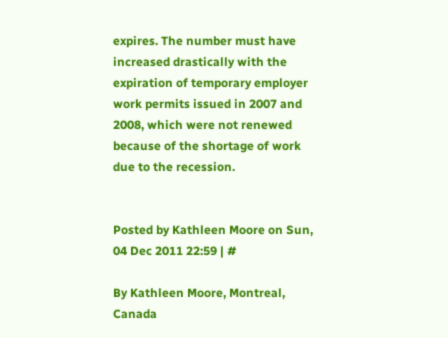expires. The number must have increased drastically with the expiration of temporary employer work permits issued in 2007 and 2008, which were not renewed because of the shortage of work due to the recession.


Posted by Kathleen Moore on Sun, 04 Dec 2011 22:59 | #

By Kathleen Moore, Montreal, Canada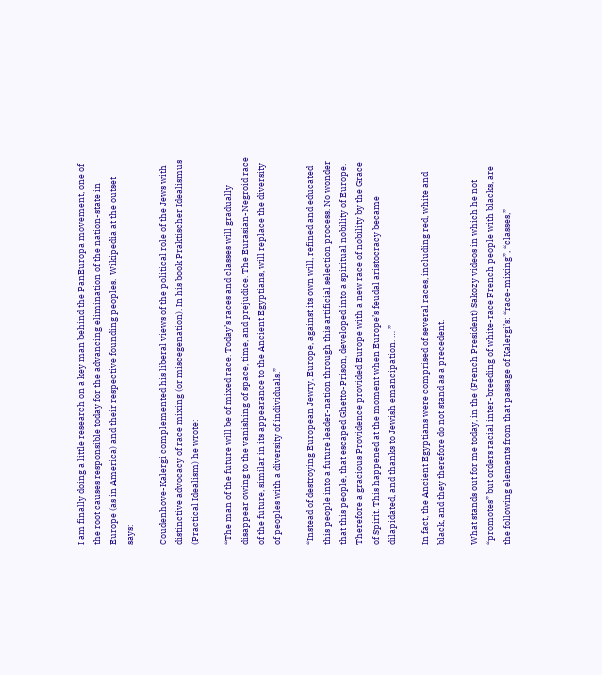I am finally doing a little research on a key man behind the PanEuropa movement, one of the root causes responsible today for the advancing elimination of the nation-state in Europe (as in America) and their respective founding peoples.  Wikipedia at the outset says:

Coudenhove-Kalergi complemented his liberal views of the political role of the Jews with distinctive advocacy of race mixing (or miscegenation). In his book Praktischer Idealismus (Practical Idealism) he wrote:

“The man of the future will be of mixed race. Today’s races and classes will gradually disappear owing to the vanishing of space, time, and prejudice. The Eurasian-Negroid race of the future, similar in its appearance to the Ancient Egyptians, will replace the diversity of peoples with a diversity of individuals.”

“Instead of destroying European Jewry, Europe, against its own will, refined and educated this people into a future leader-nation through this artificial selection process. No wonder that this people, that escaped Ghetto-Prison, developed into a spiritual nobility of Europe. Therefore a gracious Providence provided Europe with a new race of nobility by the Grace of Spirit. This happened at the moment when Europe’s feudal aristocracy became dilapidated, and thanks to Jewish emancipation. … ”

In fact, the Ancient Egyptians were comprised of several races, including red, white and black, and they therefore do not stand as a precedent.

What stands out for me today, in the (French President) Sakozy videos in which he not “promotes” but orders racial inter-breeding of white-race French people with blacks, are the following elements from that passage of Kalergi’s: “race-mixing”, “classes,”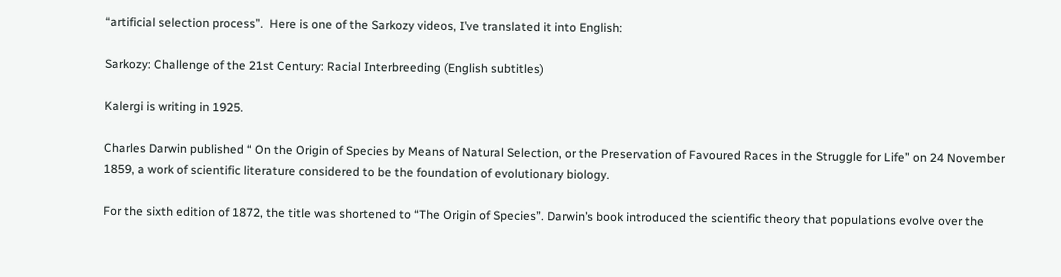“artificial selection process”.  Here is one of the Sarkozy videos, I’ve translated it into English:

Sarkozy: Challenge of the 21st Century: Racial Interbreeding (English subtitles)

Kalergi is writing in 1925.

Charles Darwin published “ On the Origin of Species by Means of Natural Selection, or the Preservation of Favoured Races in the Struggle for Life” on 24 November 1859, a work of scientific literature considered to be the foundation of evolutionary biology.

For the sixth edition of 1872, the title was shortened to “The Origin of Species”. Darwin’s book introduced the scientific theory that populations evolve over the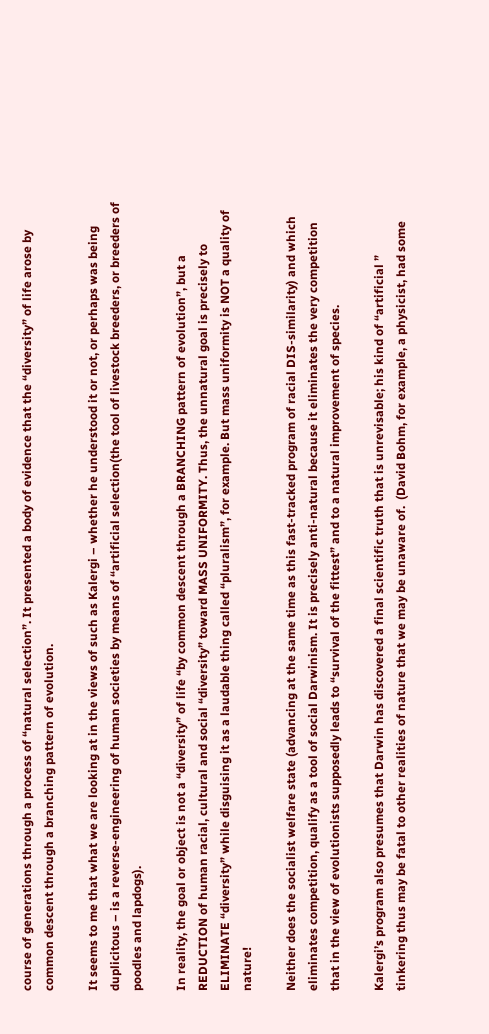course of generations through a process of “natural selection”. It presented a body of evidence that the “diversity” of life arose by common descent through a branching pattern of evolution.

It seems to me that what we are looking at in the views of such as Kalergi – whether he understood it or not, or perhaps was being duplicitous – is a reverse-engineering of human societies by means of “artificial selection(the tool of livestock breeders, or breeders of poodles and lapdogs).

In reality, the goal or object is not a “diversity” of life “by common descent through a BRANCHING pattern of evolution”, but a REDUCTION of human racial, cultural and social “diversity” toward MASS UNIFORMITY. Thus, the unnatural goal is precisely to ELIMINATE “diversity” while disguising it as a laudable thing called “pluralism”, for example. But mass uniformity is NOT a quality of nature!

Neither does the socialist welfare state (advancing at the same time as this fast-tracked program of racial DIS-similarity) and which eliminates competition, qualify as a tool of social Darwinism. It is precisely anti-natural because it eliminates the very competition that in the view of evolutionists supposedly leads to “survival of the fittest” and to a natural improvement of species.

Kalergi’s program also presumes that Darwin has discovered a final scientific truth that is unrevisable; his kind of “artificial ” tinkering thus may be fatal to other realities of nature that we may be unaware of.  (David Bohm, for example, a physicist, had some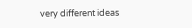very different ideas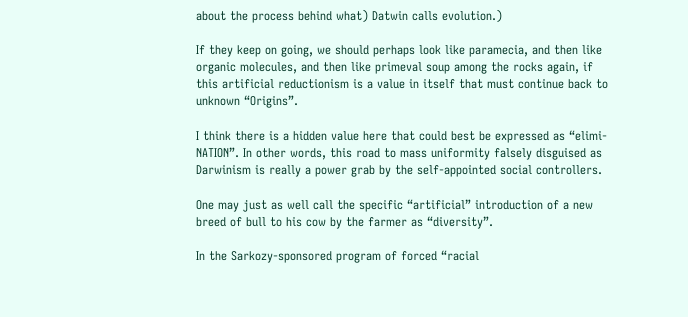about the process behind what) Datwin calls evolution.)

If they keep on going, we should perhaps look like paramecia, and then like organic molecules, and then like primeval soup among the rocks again, if this artificial reductionism is a value in itself that must continue back to unknown “Origins”.

I think there is a hidden value here that could best be expressed as “elimi-NATION”. In other words, this road to mass uniformity falsely disguised as Darwinism is really a power grab by the self-appointed social controllers.

One may just as well call the specific “artificial” introduction of a new breed of bull to his cow by the farmer as “diversity”.

In the Sarkozy-sponsored program of forced “racial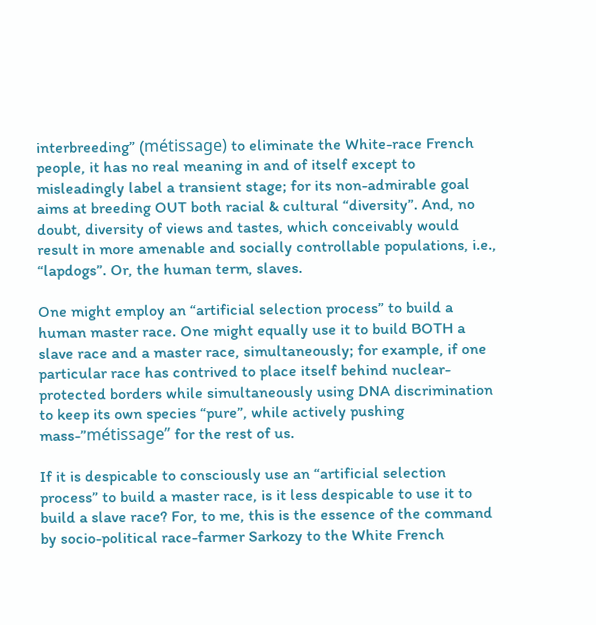interbreeding” (métissage) to eliminate the White-race French people, it has no real meaning in and of itself except to misleadingly label a transient stage; for its non-admirable goal aims at breeding OUT both racial & cultural “diversity”. And, no doubt, diversity of views and tastes, which conceivably would result in more amenable and socially controllable populations, i.e., “lapdogs”. Or, the human term, slaves.

One might employ an “artificial selection process” to build a human master race. One might equally use it to build BOTH a slave race and a master race, simultaneously; for example, if one particular race has contrived to place itself behind nuclear-protected borders while simultaneously using DNA discrimination to keep its own species “pure”, while actively pushing mass-”métissage” for the rest of us.

If it is despicable to consciously use an “artificial selection process” to build a master race, is it less despicable to use it to build a slave race? For, to me, this is the essence of the command by socio-political race-farmer Sarkozy to the White French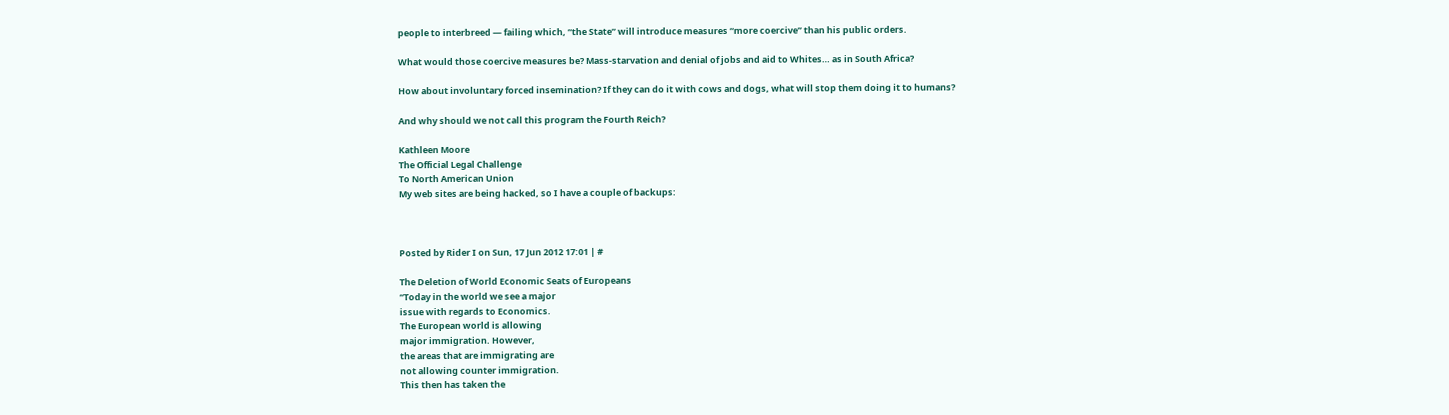people to interbreed — failing which, “the State” will introduce measures “more coercive” than his public orders.

What would those coercive measures be? Mass-starvation and denial of jobs and aid to Whites… as in South Africa?

How about involuntary forced insemination? If they can do it with cows and dogs, what will stop them doing it to humans?

And why should we not call this program the Fourth Reich?

Kathleen Moore
The Official Legal Challenge
To North American Union
My web sites are being hacked, so I have a couple of backups:



Posted by Rider I on Sun, 17 Jun 2012 17:01 | #

The Deletion of World Economic Seats of Europeans
“Today in the world we see a major
issue with regards to Economics.
The European world is allowing
major immigration. However,
the areas that are immigrating are
not allowing counter immigration.
This then has taken the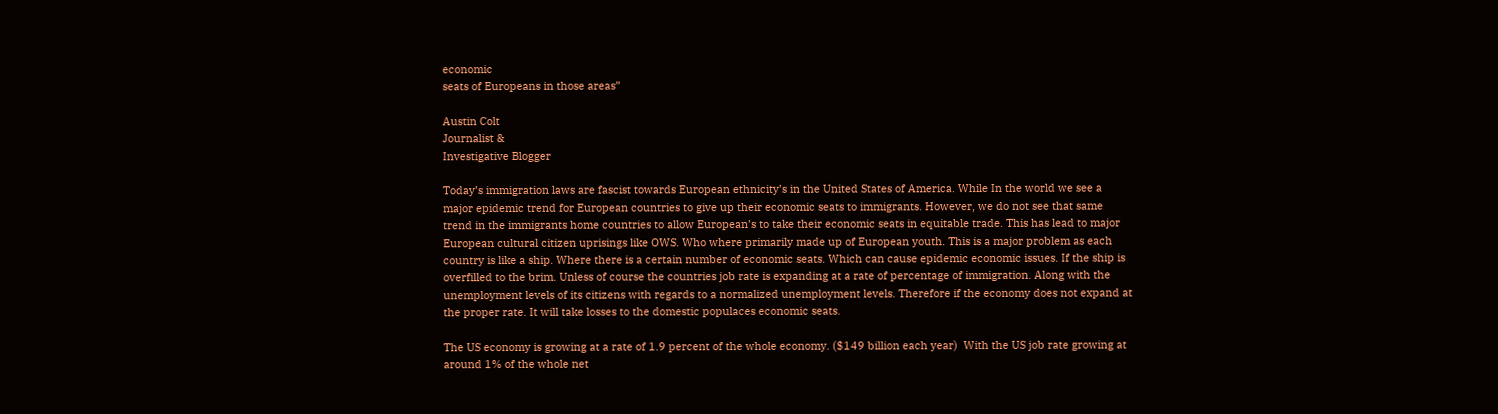economic
seats of Europeans in those areas”

Austin Colt
Journalist &
Investigative Blogger

Today’s immigration laws are fascist towards European ethnicity’s in the United States of America. While In the world we see a major epidemic trend for European countries to give up their economic seats to immigrants. However, we do not see that same trend in the immigrants home countries to allow European’s to take their economic seats in equitable trade. This has lead to major European cultural citizen uprisings like OWS. Who where primarily made up of European youth. This is a major problem as each country is like a ship. Where there is a certain number of economic seats. Which can cause epidemic economic issues. If the ship is overfilled to the brim. Unless of course the countries job rate is expanding at a rate of percentage of immigration. Along with the unemployment levels of its citizens with regards to a normalized unemployment levels. Therefore if the economy does not expand at the proper rate. It will take losses to the domestic populaces economic seats.

The US economy is growing at a rate of 1.9 percent of the whole economy. ($149 billion each year)  With the US job rate growing at around 1% of the whole net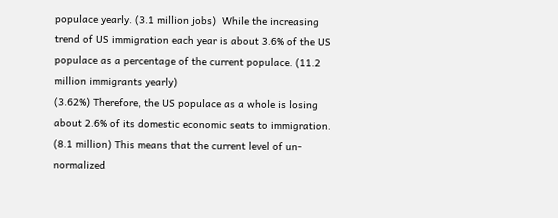populace yearly. (3.1 million jobs)  While the increasing trend of US immigration each year is about 3.6% of the US populace as a percentage of the current populace. (11.2 million immigrants yearly)
(3.62%) Therefore, the US populace as a whole is losing about 2.6% of its domestic economic seats to immigration. (8.1 million) This means that the current level of un-normalized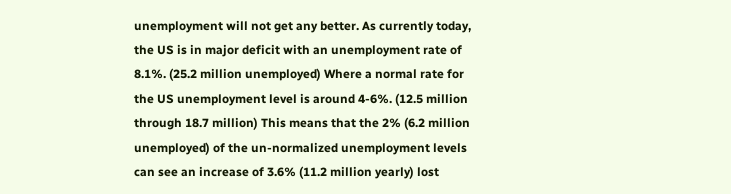unemployment will not get any better. As currently today, the US is in major deficit with an unemployment rate of 8.1%. (25.2 million unemployed) Where a normal rate for the US unemployment level is around 4-6%. (12.5 million through 18.7 million) This means that the 2% (6.2 million unemployed) of the un-normalized unemployment levels can see an increase of 3.6% (11.2 million yearly) lost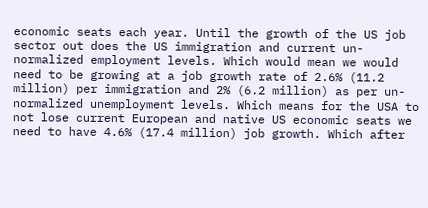economic seats each year. Until the growth of the US job sector out does the US immigration and current un-normalized employment levels. Which would mean we would need to be growing at a job growth rate of 2.6% (11.2 million) per immigration and 2% (6.2 million) as per un-normalized unemployment levels. Which means for the USA to not lose current European and native US economic seats we need to have 4.6% (17.4 million) job growth. Which after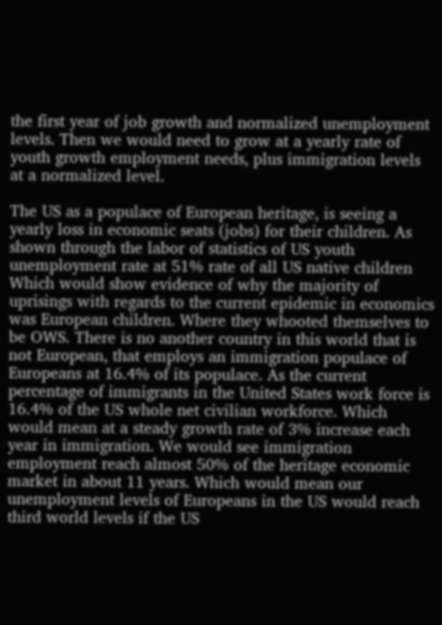the first year of job growth and normalized unemployment levels. Then we would need to grow at a yearly rate of youth growth employment needs, plus immigration levels at a normalized level.

The US as a populace of European heritage, is seeing a yearly loss in economic seats (jobs) for their children. As shown through the labor of statistics of US youth unemployment rate at 51% rate of all US native children Which would show evidence of why the majority of uprisings with regards to the current epidemic in economics was European children. Where they whooted themselves to be OWS. There is no another country in this world that is not European, that employs an immigration populace of Europeans at 16.4% of its populace. As the current percentage of immigrants in the United States work force is 16.4% of the US whole net civilian workforce. Which would mean at a steady growth rate of 3% increase each year in immigration. We would see immigration employment reach almost 50% of the heritage economic market in about 11 years. Which would mean our unemployment levels of Europeans in the US would reach third world levels if the US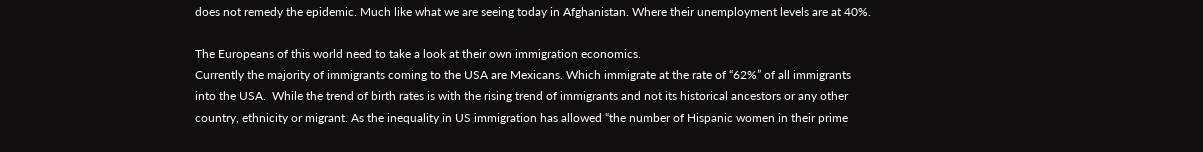does not remedy the epidemic. Much like what we are seeing today in Afghanistan. Where their unemployment levels are at 40%.

The Europeans of this world need to take a look at their own immigration economics.
Currently the majority of immigrants coming to the USA are Mexicans. Which immigrate at the rate of “62%” of all immigrants into the USA.  While the trend of birth rates is with the rising trend of immigrants and not its historical ancestors or any other country, ethnicity or migrant. As the inequality in US immigration has allowed “the number of Hispanic women in their prime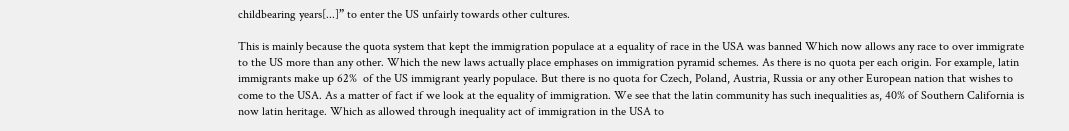childbearing years[...]” to enter the US unfairly towards other cultures.

This is mainly because the quota system that kept the immigration populace at a equality of race in the USA was banned Which now allows any race to over immigrate to the US more than any other. Which the new laws actually place emphases on immigration pyramid schemes. As there is no quota per each origin. For example, latin immigrants make up 62%  of the US immigrant yearly populace. But there is no quota for Czech, Poland, Austria, Russia or any other European nation that wishes to come to the USA. As a matter of fact if we look at the equality of immigration. We see that the latin community has such inequalities as, 40% of Southern California is now latin heritage. Which as allowed through inequality act of immigration in the USA to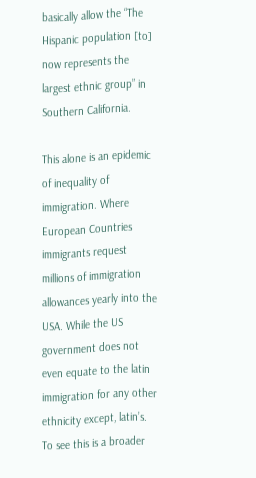basically allow the “The Hispanic population [to] now represents the largest ethnic group” in Southern California.

This alone is an epidemic of inequality of immigration. Where European Countries immigrants request millions of immigration allowances yearly into the USA. While the US government does not even equate to the latin immigration for any other ethnicity except, latin’s. To see this is a broader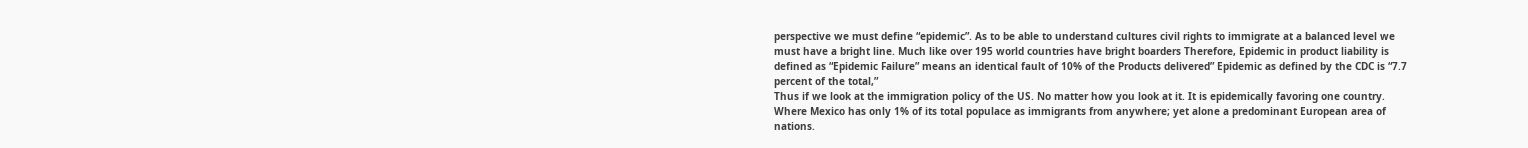perspective we must define “epidemic”. As to be able to understand cultures civil rights to immigrate at a balanced level we must have a bright line. Much like over 195 world countries have bright boarders Therefore, Epidemic in product liability is defined as “Epidemic Failure” means an identical fault of 10% of the Products delivered” Epidemic as defined by the CDC is “7.7 percent of the total,”
Thus if we look at the immigration policy of the US. No matter how you look at it. It is epidemically favoring one country. Where Mexico has only 1% of its total populace as immigrants from anywhere; yet alone a predominant European area of nations.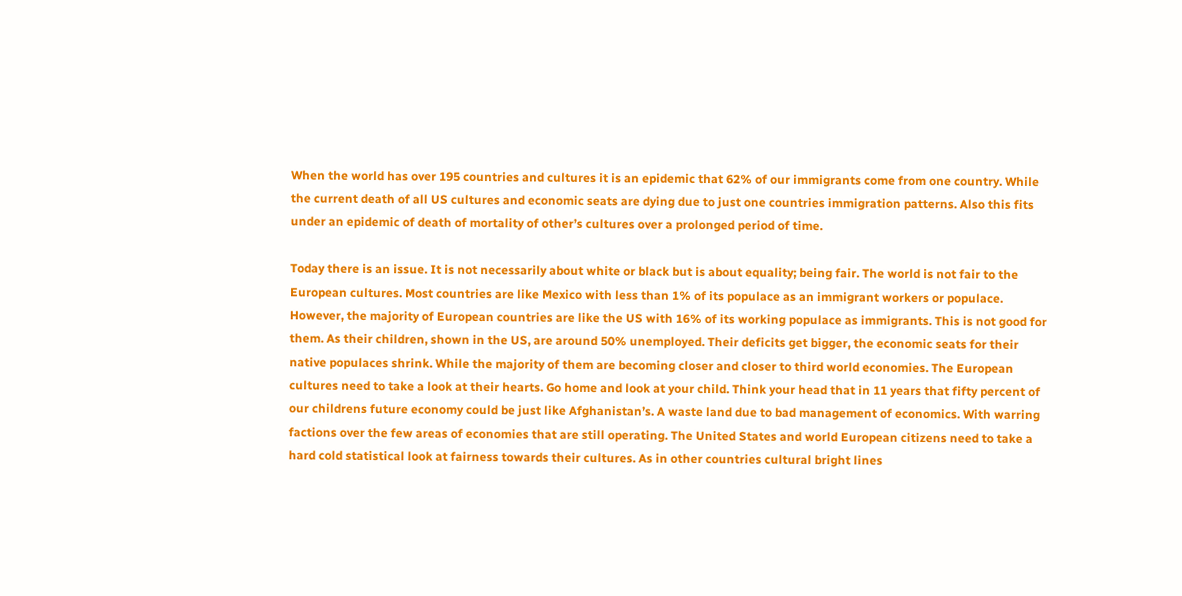When the world has over 195 countries and cultures it is an epidemic that 62% of our immigrants come from one country. While the current death of all US cultures and economic seats are dying due to just one countries immigration patterns. Also this fits under an epidemic of death of mortality of other’s cultures over a prolonged period of time.

Today there is an issue. It is not necessarily about white or black but is about equality; being fair. The world is not fair to the European cultures. Most countries are like Mexico with less than 1% of its populace as an immigrant workers or populace. However, the majority of European countries are like the US with 16% of its working populace as immigrants. This is not good for them. As their children, shown in the US, are around 50% unemployed. Their deficits get bigger, the economic seats for their native populaces shrink. While the majority of them are becoming closer and closer to third world economies. The European cultures need to take a look at their hearts. Go home and look at your child. Think your head that in 11 years that fifty percent of our childrens future economy could be just like Afghanistan’s. A waste land due to bad management of economics. With warring factions over the few areas of economies that are still operating. The United States and world European citizens need to take a hard cold statistical look at fairness towards their cultures. As in other countries cultural bright lines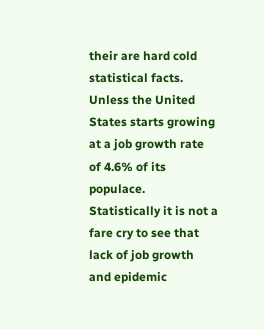their are hard cold statistical facts. Unless the United States starts growing at a job growth rate of 4.6% of its populace. Statistically it is not a fare cry to see that lack of job growth and epidemic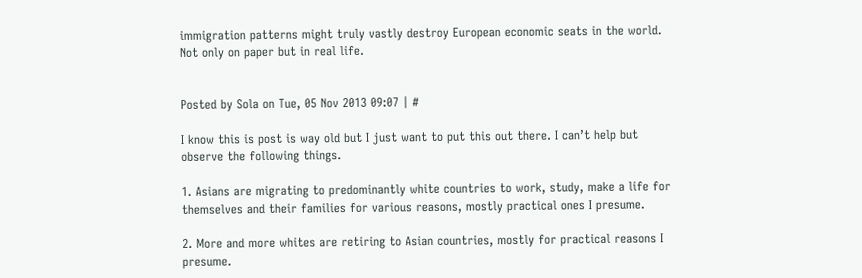immigration patterns might truly vastly destroy European economic seats in the world. Not only on paper but in real life.


Posted by Sola on Tue, 05 Nov 2013 09:07 | #

I know this is post is way old but I just want to put this out there. I can’t help but observe the following things.

1. Asians are migrating to predominantly white countries to work, study, make a life for themselves and their families for various reasons, mostly practical ones I presume.

2. More and more whites are retiring to Asian countries, mostly for practical reasons I presume.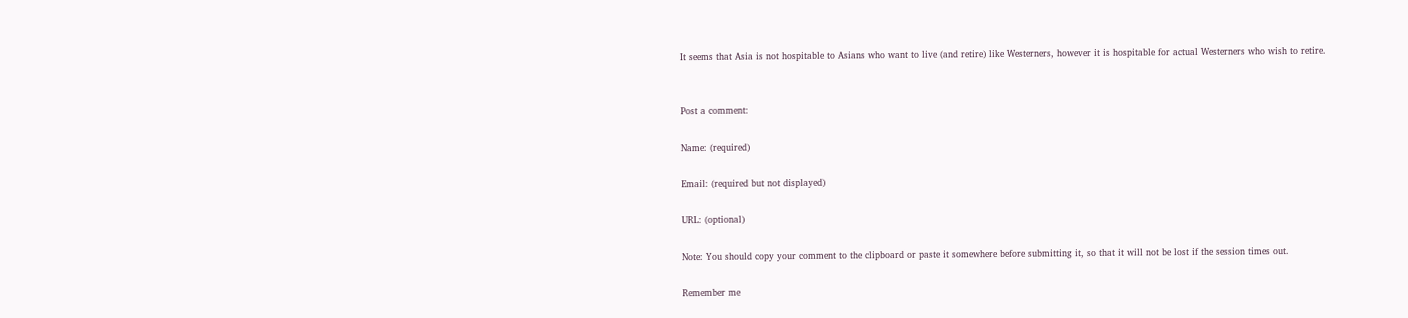It seems that Asia is not hospitable to Asians who want to live (and retire) like Westerners, however it is hospitable for actual Westerners who wish to retire.


Post a comment:

Name: (required)

Email: (required but not displayed)

URL: (optional)

Note: You should copy your comment to the clipboard or paste it somewhere before submitting it, so that it will not be lost if the session times out.

Remember me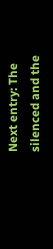Next entry: The silenced and the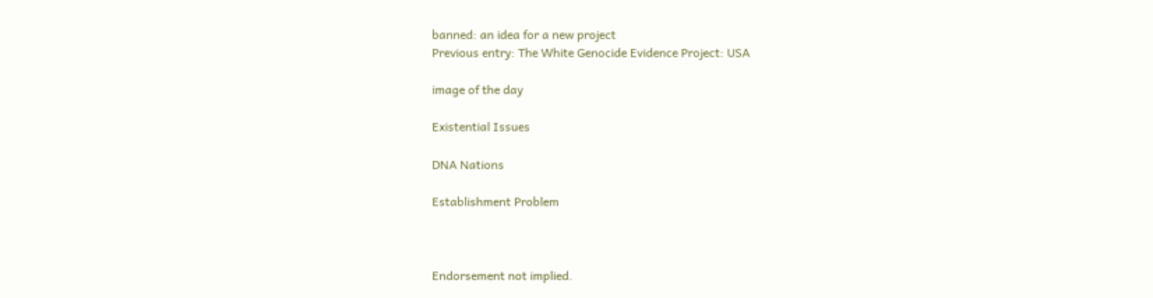banned: an idea for a new project
Previous entry: The White Genocide Evidence Project: USA

image of the day

Existential Issues

DNA Nations

Establishment Problem



Endorsement not implied.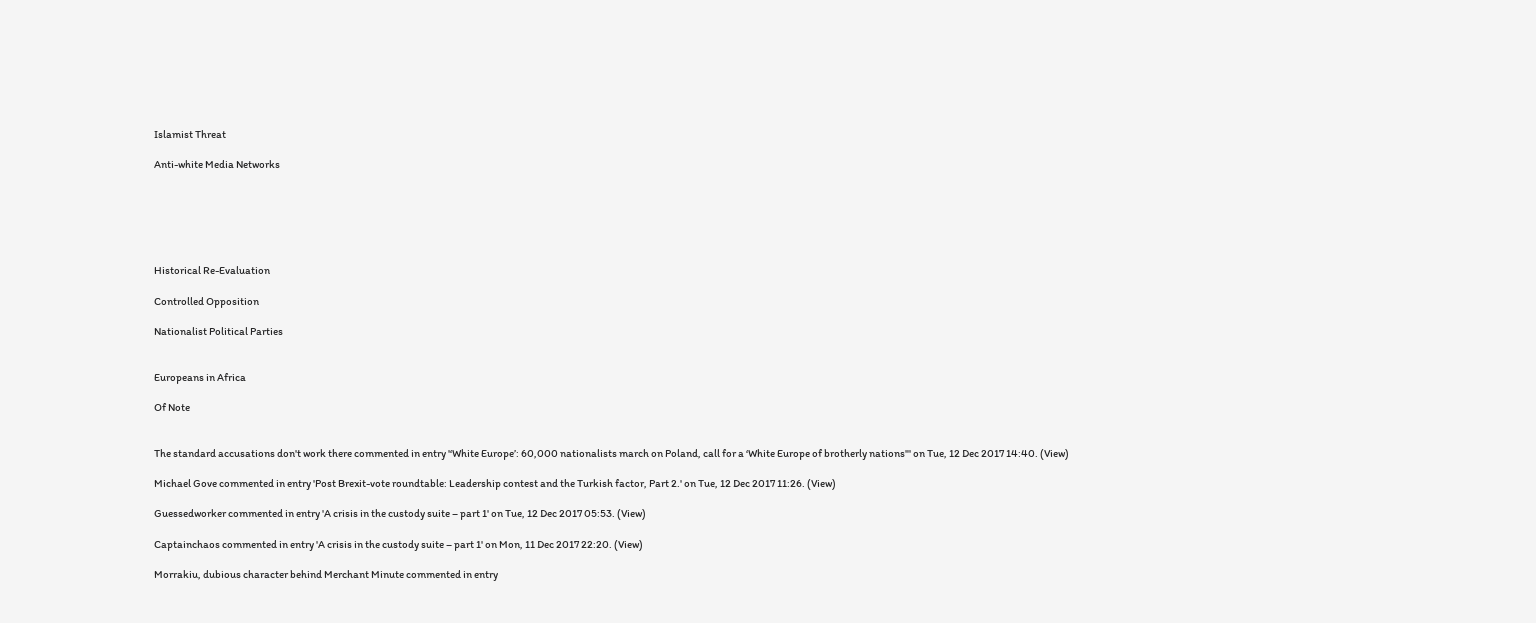Islamist Threat

Anti-white Media Networks






Historical Re-Evaluation

Controlled Opposition

Nationalist Political Parties


Europeans in Africa

Of Note


The standard accusations don't work there commented in entry '‘White Europe’: 60,000 nationalists march on Poland, call for a ‘White Europe of brotherly nations"' on Tue, 12 Dec 2017 14:40. (View)

Michael Gove commented in entry 'Post Brexit-vote roundtable: Leadership contest and the Turkish factor, Part 2.' on Tue, 12 Dec 2017 11:26. (View)

Guessedworker commented in entry 'A crisis in the custody suite – part 1' on Tue, 12 Dec 2017 05:53. (View)

Captainchaos commented in entry 'A crisis in the custody suite – part 1' on Mon, 11 Dec 2017 22:20. (View)

Morrakiu, dubious character behind Merchant Minute commented in entry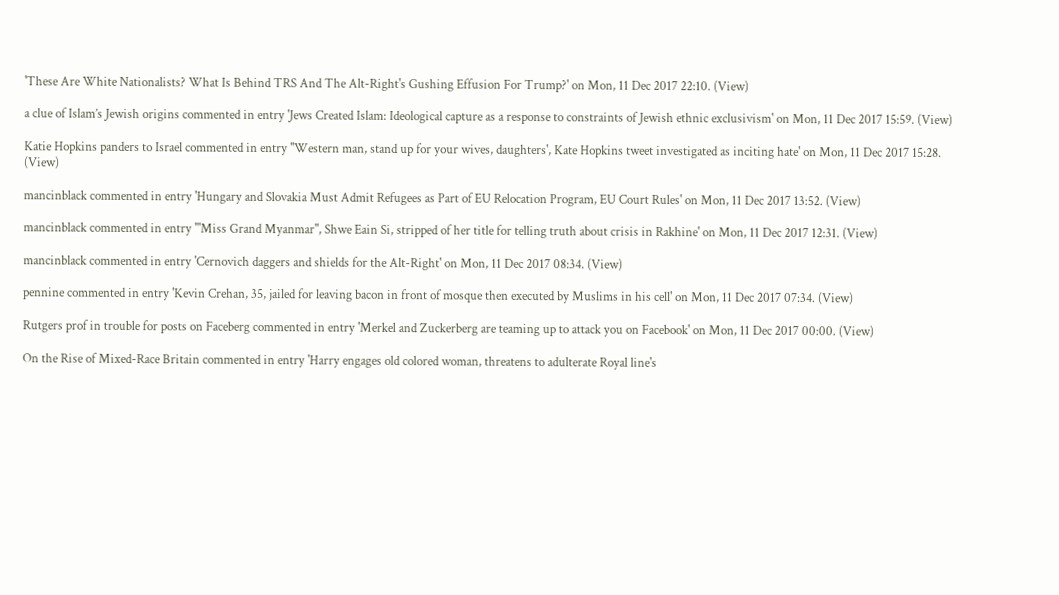'These Are White Nationalists? What Is Behind TRS And The Alt-Right's Gushing Effusion For Trump?' on Mon, 11 Dec 2017 22:10. (View)

a clue of Islam’s Jewish origins commented in entry 'Jews Created Islam: Ideological capture as a response to constraints of Jewish ethnic exclusivism' on Mon, 11 Dec 2017 15:59. (View)

Katie Hopkins panders to Israel commented in entry ''Western man, stand up for your wives, daughters', Kate Hopkins tweet investigated as inciting hate' on Mon, 11 Dec 2017 15:28. (View)

mancinblack commented in entry 'Hungary and Slovakia Must Admit Refugees as Part of EU Relocation Program, EU Court Rules' on Mon, 11 Dec 2017 13:52. (View)

mancinblack commented in entry '"Miss Grand Myanmar", Shwe Eain Si, stripped of her title for telling truth about crisis in Rakhine' on Mon, 11 Dec 2017 12:31. (View)

mancinblack commented in entry 'Cernovich daggers and shields for the Alt-Right' on Mon, 11 Dec 2017 08:34. (View)

pennine commented in entry 'Kevin Crehan, 35, jailed for leaving bacon in front of mosque then executed by Muslims in his cell' on Mon, 11 Dec 2017 07:34. (View)

Rutgers prof in trouble for posts on Faceberg commented in entry 'Merkel and Zuckerberg are teaming up to attack you on Facebook' on Mon, 11 Dec 2017 00:00. (View)

On the Rise of Mixed-Race Britain commented in entry 'Harry engages old colored woman, threatens to adulterate Royal line's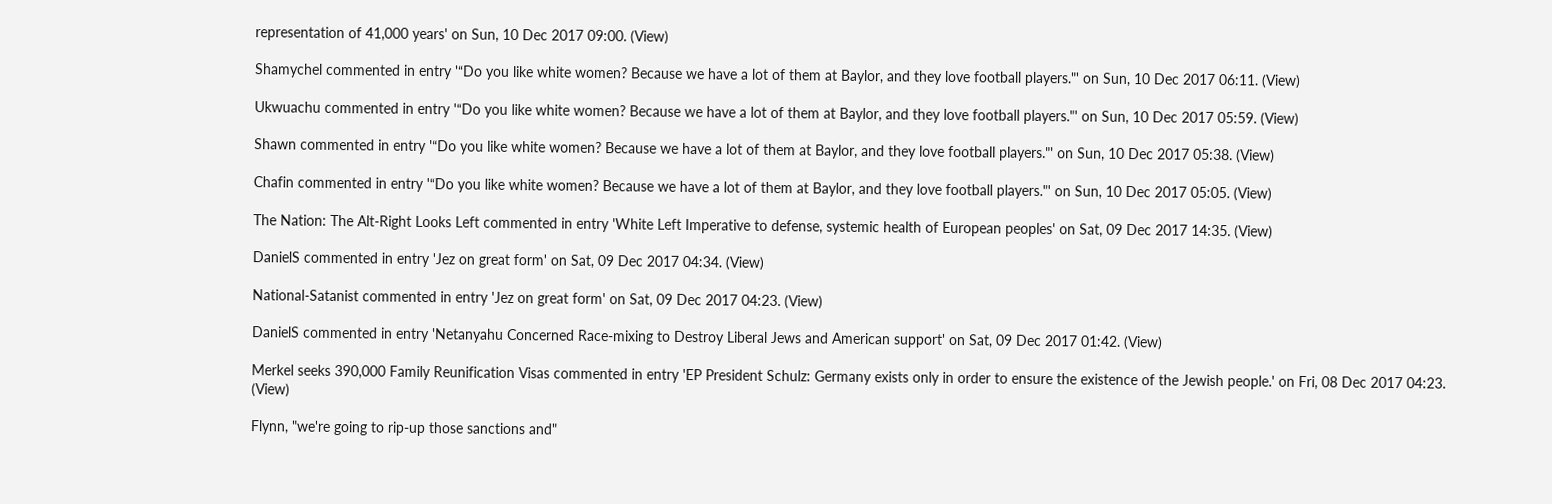representation of 41,000 years' on Sun, 10 Dec 2017 09:00. (View)

Shamychel commented in entry '“Do you like white women? Because we have a lot of them at Baylor, and they love football players."' on Sun, 10 Dec 2017 06:11. (View)

Ukwuachu commented in entry '“Do you like white women? Because we have a lot of them at Baylor, and they love football players."' on Sun, 10 Dec 2017 05:59. (View)

Shawn commented in entry '“Do you like white women? Because we have a lot of them at Baylor, and they love football players."' on Sun, 10 Dec 2017 05:38. (View)

Chafin commented in entry '“Do you like white women? Because we have a lot of them at Baylor, and they love football players."' on Sun, 10 Dec 2017 05:05. (View)

The Nation: The Alt-Right Looks Left commented in entry 'White Left Imperative to defense, systemic health of European peoples' on Sat, 09 Dec 2017 14:35. (View)

DanielS commented in entry 'Jez on great form' on Sat, 09 Dec 2017 04:34. (View)

National-Satanist commented in entry 'Jez on great form' on Sat, 09 Dec 2017 04:23. (View)

DanielS commented in entry 'Netanyahu Concerned Race-mixing to Destroy Liberal Jews and American support' on Sat, 09 Dec 2017 01:42. (View)

Merkel seeks 390,000 Family Reunification Visas commented in entry 'EP President Schulz: Germany exists only in order to ensure the existence of the Jewish people.' on Fri, 08 Dec 2017 04:23. (View)

Flynn, "we're going to rip-up those sanctions and"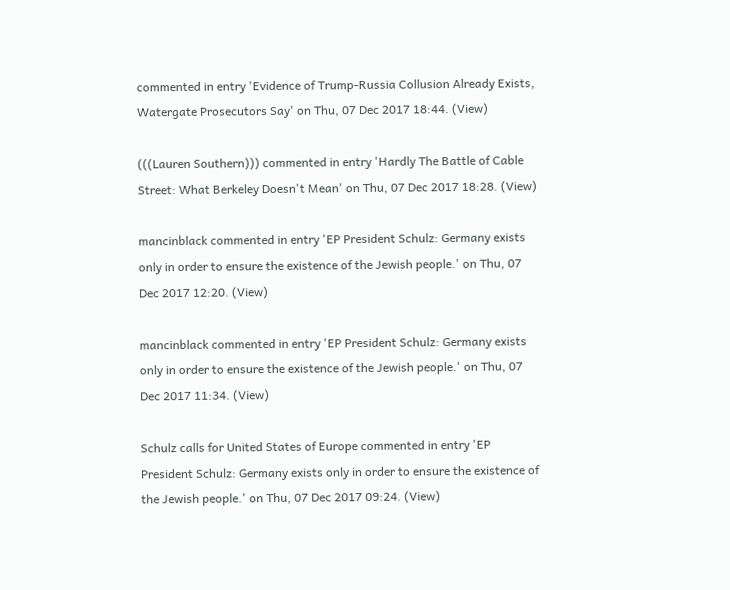commented in entry 'Evidence of Trump-Russia Collusion Already Exists, Watergate Prosecutors Say' on Thu, 07 Dec 2017 18:44. (View)

(((Lauren Southern))) commented in entry 'Hardly The Battle of Cable Street: What Berkeley Doesn't Mean' on Thu, 07 Dec 2017 18:28. (View)

mancinblack commented in entry 'EP President Schulz: Germany exists only in order to ensure the existence of the Jewish people.' on Thu, 07 Dec 2017 12:20. (View)

mancinblack commented in entry 'EP President Schulz: Germany exists only in order to ensure the existence of the Jewish people.' on Thu, 07 Dec 2017 11:34. (View)

Schulz calls for United States of Europe commented in entry 'EP President Schulz: Germany exists only in order to ensure the existence of the Jewish people.' on Thu, 07 Dec 2017 09:24. (View)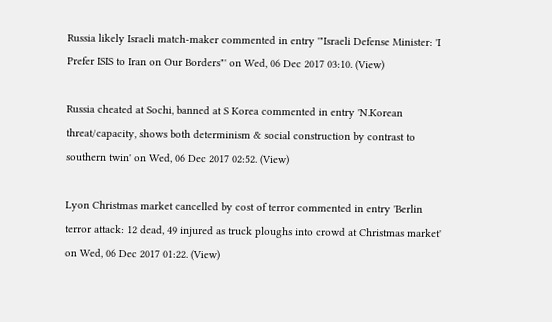Russia likely Israeli match-maker commented in entry '"Israeli Defense Minister: 'I Prefer ISIS to Iran on Our Borders"' on Wed, 06 Dec 2017 03:10. (View)

Russia cheated at Sochi, banned at S Korea commented in entry 'N.Korean threat/capacity, shows both determinism & social construction by contrast to southern twin' on Wed, 06 Dec 2017 02:52. (View)

Lyon Christmas market cancelled by cost of terror commented in entry 'Berlin terror attack: 12 dead, 49 injured as truck ploughs into crowd at Christmas market' on Wed, 06 Dec 2017 01:22. (View)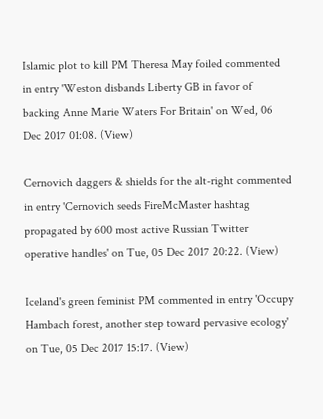Islamic plot to kill PM Theresa May foiled commented in entry 'Weston disbands Liberty GB in favor of backing Anne Marie Waters For Britain' on Wed, 06 Dec 2017 01:08. (View)

Cernovich daggers & shields for the alt-right commented in entry 'Cernovich seeds FireMcMaster hashtag propagated by 600 most active Russian Twitter operative handles' on Tue, 05 Dec 2017 20:22. (View)

Iceland's green feminist PM commented in entry 'Occupy Hambach forest, another step toward pervasive ecology' on Tue, 05 Dec 2017 15:17. (View)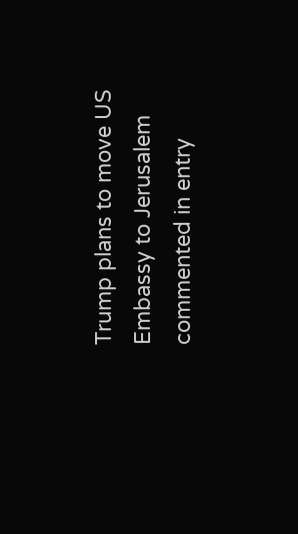Trump plans to move US Embassy to Jerusalem commented in entry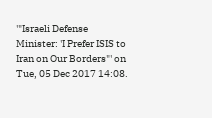'"Israeli Defense Minister: 'I Prefer ISIS to Iran on Our Borders"' on Tue, 05 Dec 2017 14:08.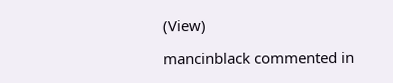(View)

mancinblack commented in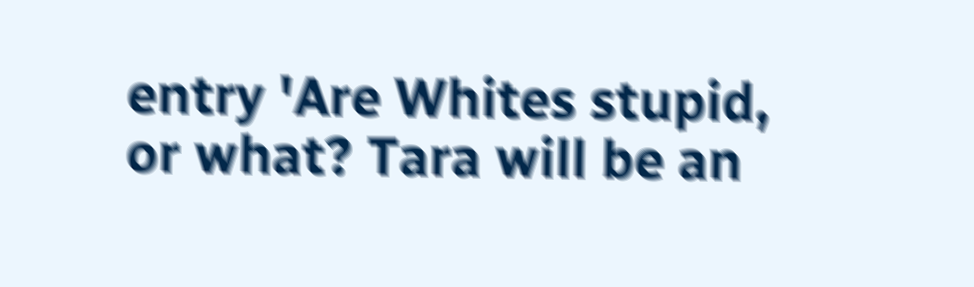entry 'Are Whites stupid, or what? Tara will be an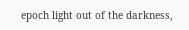epoch light out of the darkness,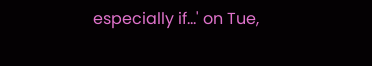especially if...' on Tue,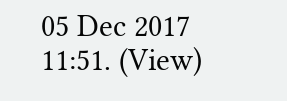05 Dec 2017 11:51. (View)